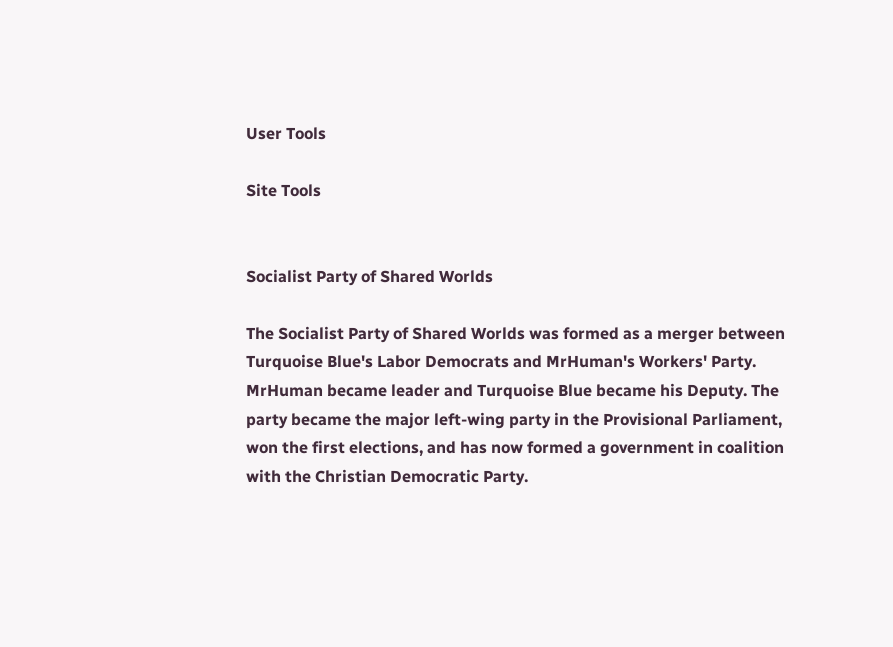User Tools

Site Tools


Socialist Party of Shared Worlds

The Socialist Party of Shared Worlds was formed as a merger between Turquoise Blue's Labor Democrats and MrHuman's Workers' Party. MrHuman became leader and Turquoise Blue became his Deputy. The party became the major left-wing party in the Provisional Parliament, won the first elections, and has now formed a government in coalition with the Christian Democratic Party.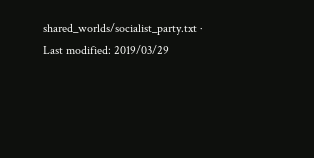shared_worlds/socialist_party.txt · Last modified: 2019/03/29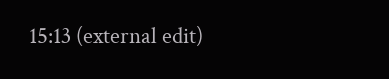15:13 (external edit)